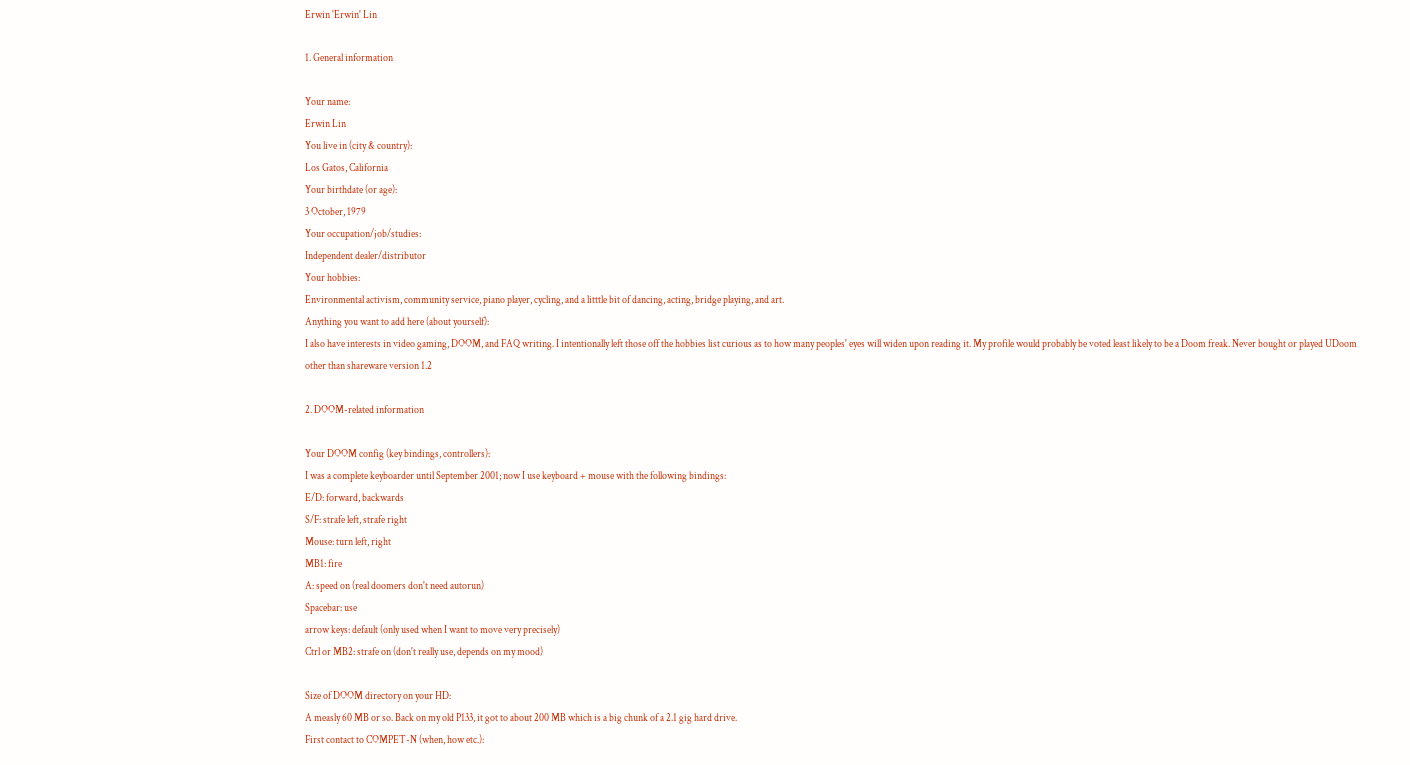Erwin 'Erwin' Lin

1. General information

Your name:
Erwin Lin
You live in (city & country):
Los Gatos, California
Your birthdate (or age):
3 October, 1979
Your occupation/job/studies:
Independent dealer/distributor
Your hobbies:
Environmental activism, community service, piano player, cycling, and a litttle bit of dancing, acting, bridge playing, and art.
Anything you want to add here (about yourself):
I also have interests in video gaming, DOOM, and FAQ writing. I intentionally left those off the hobbies list curious as to how many peoples' eyes will widen upon reading it. My profile would probably be voted least likely to be a Doom freak. Never bought or played UDoom other than shareware version 1.2

2. DOOM-related information

Your DOOM config (key bindings, controllers):
I was a complete keyboarder until September 2001; now I use keyboard + mouse with the following bindings:
E/D: forward, backwards
S/F: strafe left, strafe right
Mouse: turn left, right
MB1: fire
A: speed on (real doomers don't need autorun)
Spacebar: use
arrow keys: default (only used when I want to move very precisely)
Ctrl or MB2: strafe on (don't really use, depends on my mood)

Size of DOOM directory on your HD:
A measly 60 MB or so. Back on my old P133, it got to about 200 MB which is a big chunk of a 2.1 gig hard drive.
First contact to COMPET-N (when, how etc.):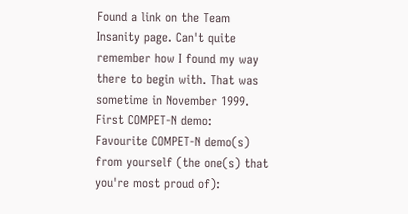Found a link on the Team Insanity page. Can't quite remember how I found my way there to begin with. That was sometime in November 1999.
First COMPET-N demo:
Favourite COMPET-N demo(s) from yourself (the one(s) that you're most proud of):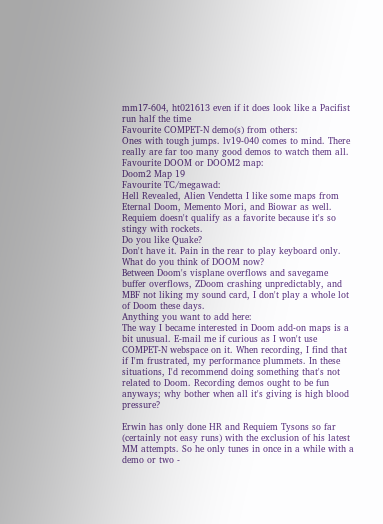mm17-604, ht021613 even if it does look like a Pacifist run half the time
Favourite COMPET-N demo(s) from others:
Ones with tough jumps. lv19-040 comes to mind. There really are far too many good demos to watch them all.
Favourite DOOM or DOOM2 map:
Doom2 Map 19
Favourite TC/megawad:
Hell Revealed, Alien Vendetta I like some maps from Eternal Doom, Memento Mori, and Biowar as well. Requiem doesn't qualify as a favorite because it's so stingy with rockets.
Do you like Quake?
Don't have it. Pain in the rear to play keyboard only.
What do you think of DOOM now?
Between Doom's visplane overflows and savegame buffer overflows, ZDoom crashing unpredictably, and MBF not liking my sound card, I don't play a whole lot of Doom these days.
Anything you want to add here:
The way I became interested in Doom add-on maps is a bit unusual. E-mail me if curious as I won't use COMPET-N webspace on it. When recording, I find that if I'm frustrated, my performance plummets. In these situations, I'd recommend doing something that's not related to Doom. Recording demos ought to be fun anyways; why bother when all it's giving is high blood pressure?

Erwin has only done HR and Requiem Tysons so far (certainly not easy runs) with the exclusion of his latest MM attempts. So he only tunes in once in a while with a demo or two -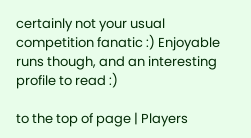certainly not your usual competition fanatic :) Enjoyable runs though, and an interesting profile to read :)

to the top of page | Players